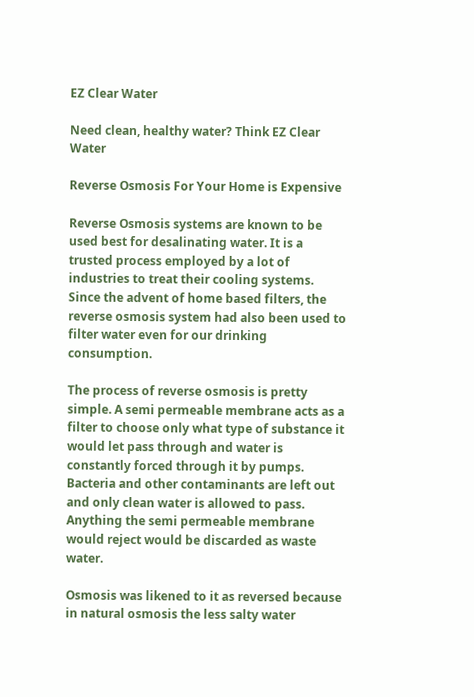EZ Clear Water

Need clean, healthy water? Think EZ Clear Water

Reverse Osmosis For Your Home is Expensive

Reverse Osmosis systems are known to be used best for desalinating water. It is a trusted process employed by a lot of industries to treat their cooling systems. Since the advent of home based filters, the reverse osmosis system had also been used to filter water even for our drinking consumption.

The process of reverse osmosis is pretty simple. A semi permeable membrane acts as a filter to choose only what type of substance it would let pass through and water is constantly forced through it by pumps. Bacteria and other contaminants are left out and only clean water is allowed to pass. Anything the semi permeable membrane would reject would be discarded as waste water.

Osmosis was likened to it as reversed because in natural osmosis the less salty water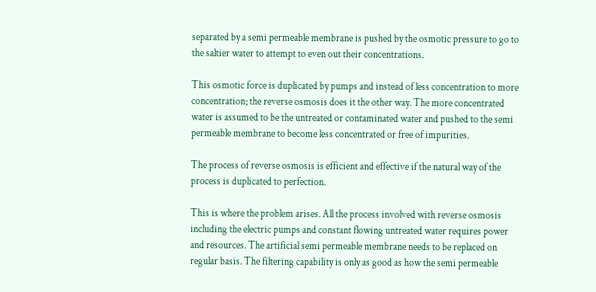separated by a semi permeable membrane is pushed by the osmotic pressure to go to the saltier water to attempt to even out their concentrations.

This osmotic force is duplicated by pumps and instead of less concentration to more concentration; the reverse osmosis does it the other way. The more concentrated water is assumed to be the untreated or contaminated water and pushed to the semi permeable membrane to become less concentrated or free of impurities.

The process of reverse osmosis is efficient and effective if the natural way of the process is duplicated to perfection.

This is where the problem arises. All the process involved with reverse osmosis including the electric pumps and constant flowing untreated water requires power and resources. The artificial semi permeable membrane needs to be replaced on regular basis. The filtering capability is only as good as how the semi permeable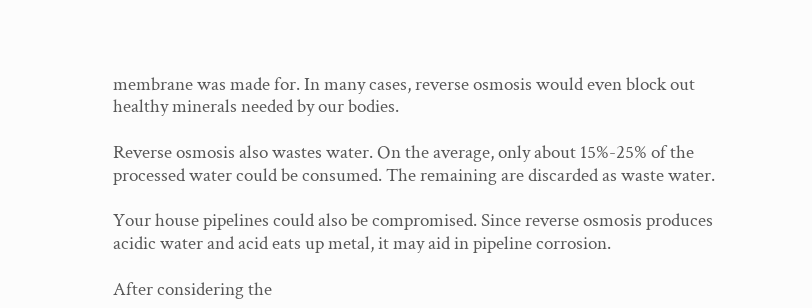membrane was made for. In many cases, reverse osmosis would even block out healthy minerals needed by our bodies.

Reverse osmosis also wastes water. On the average, only about 15%-25% of the processed water could be consumed. The remaining are discarded as waste water.

Your house pipelines could also be compromised. Since reverse osmosis produces acidic water and acid eats up metal, it may aid in pipeline corrosion.

After considering the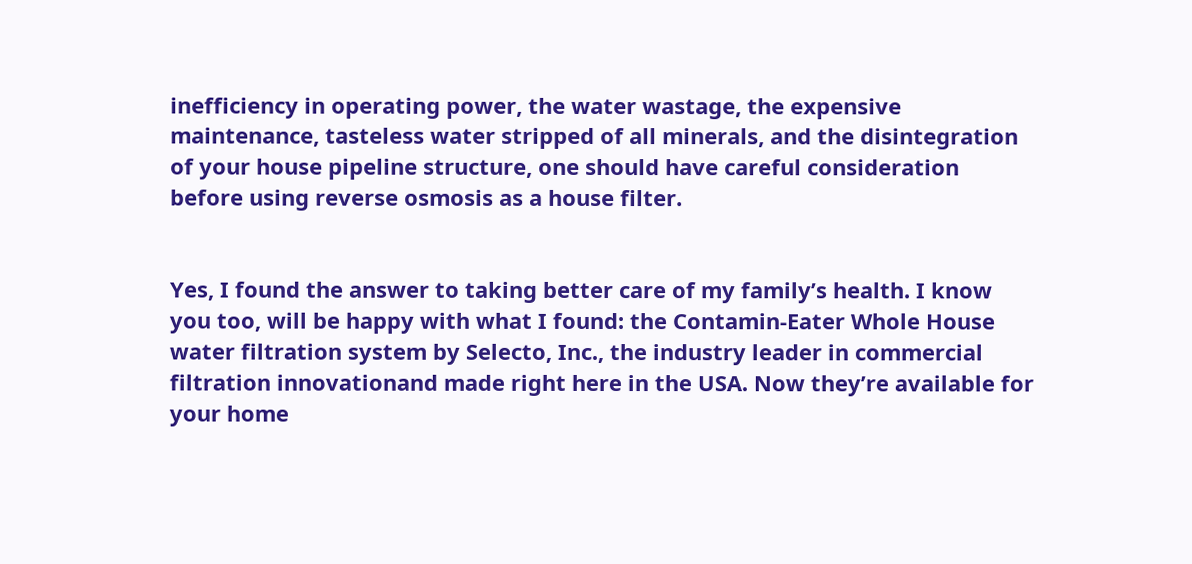inefficiency in operating power, the water wastage, the expensive maintenance, tasteless water stripped of all minerals, and the disintegration of your house pipeline structure, one should have careful consideration before using reverse osmosis as a house filter.


Yes, I found the answer to taking better care of my family’s health. I know you too, will be happy with what I found: the Contamin-Eater Whole House water filtration system by Selecto, Inc., the industry leader in commercial filtration innovationand made right here in the USA. Now they’re available for your home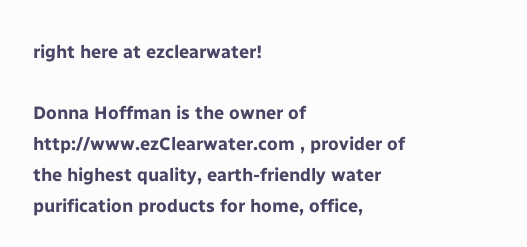right here at ezclearwater!

Donna Hoffman is the owner of http://www.ezClearwater.com , provider of the highest quality, earth-friendly water purification products for home, office,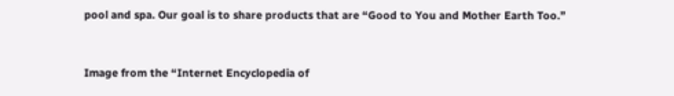pool and spa. Our goal is to share products that are “Good to You and Mother Earth Too.”


Image from the “Internet Encyclopedia of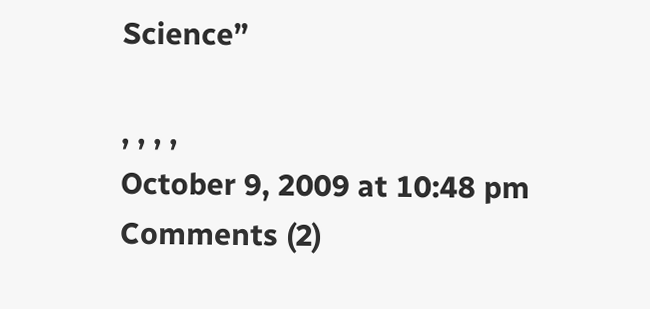Science”

, , , ,
October 9, 2009 at 10:48 pm Comments (2)